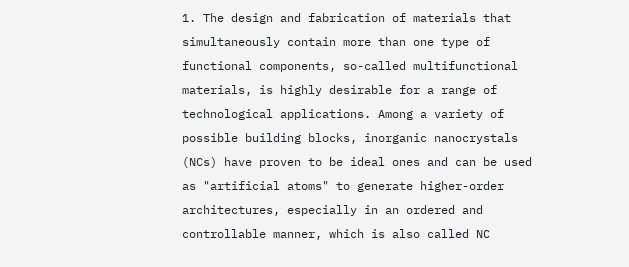1. The design and fabrication of materials that simultaneously contain more than one type of functional components, so-called multifunctional materials, is highly desirable for a range of technological applications. Among a variety of possible building blocks, inorganic nanocrystals (NCs) have proven to be ideal ones and can be used as "artificial atoms" to generate higher-order architectures, especially in an ordered and controllable manner, which is also called NC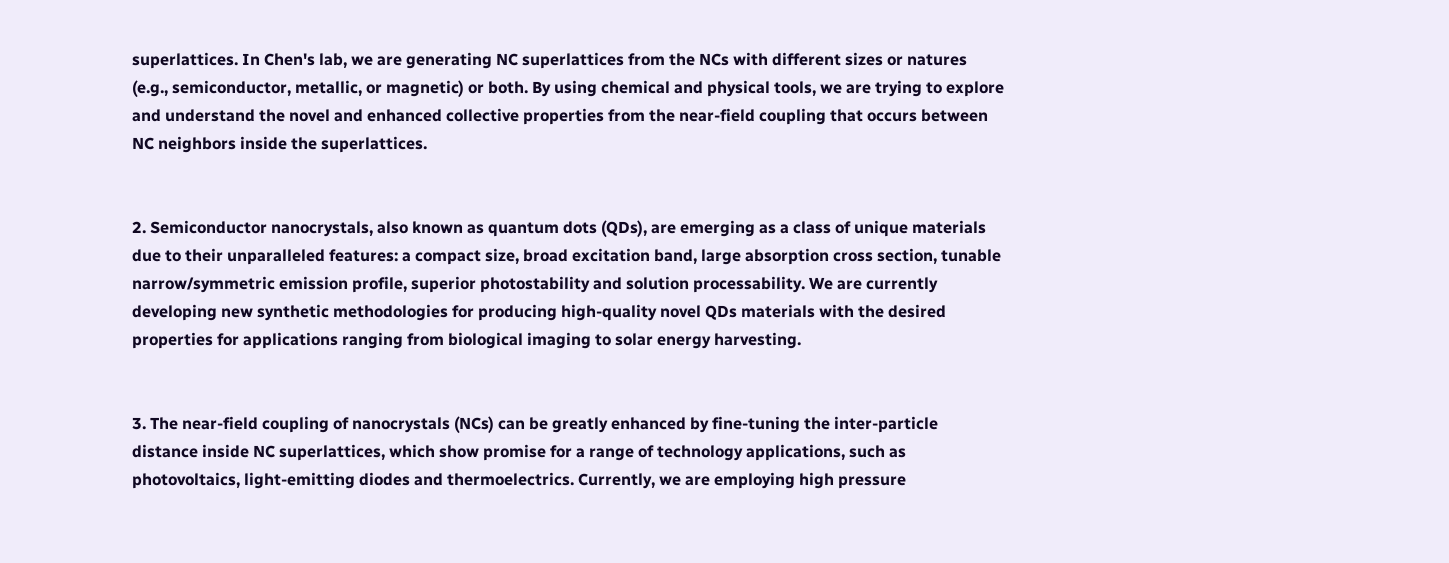superlattices. In Chen's lab, we are generating NC superlattices from the NCs with different sizes or natures (e.g., semiconductor, metallic, or magnetic) or both. By using chemical and physical tools, we are trying to explore and understand the novel and enhanced collective properties from the near-field coupling that occurs between NC neighbors inside the superlattices.


2. Semiconductor nanocrystals, also known as quantum dots (QDs), are emerging as a class of unique materials due to their unparalleled features: a compact size, broad excitation band, large absorption cross section, tunable narrow/symmetric emission profile, superior photostability and solution processability. We are currently developing new synthetic methodologies for producing high-quality novel QDs materials with the desired properties for applications ranging from biological imaging to solar energy harvesting.


3. The near-field coupling of nanocrystals (NCs) can be greatly enhanced by fine-tuning the inter-particle distance inside NC superlattices, which show promise for a range of technology applications, such as photovoltaics, light-emitting diodes and thermoelectrics. Currently, we are employing high pressure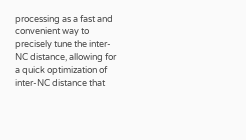processing as a fast and convenient way to precisely tune the inter-NC distance, allowing for a quick optimization of inter-NC distance that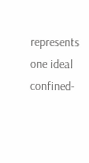represents one ideal confined-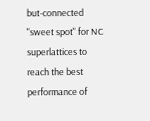but-connected "sweet spot" for NC superlattices to reach the best performance of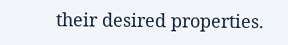their desired properties.